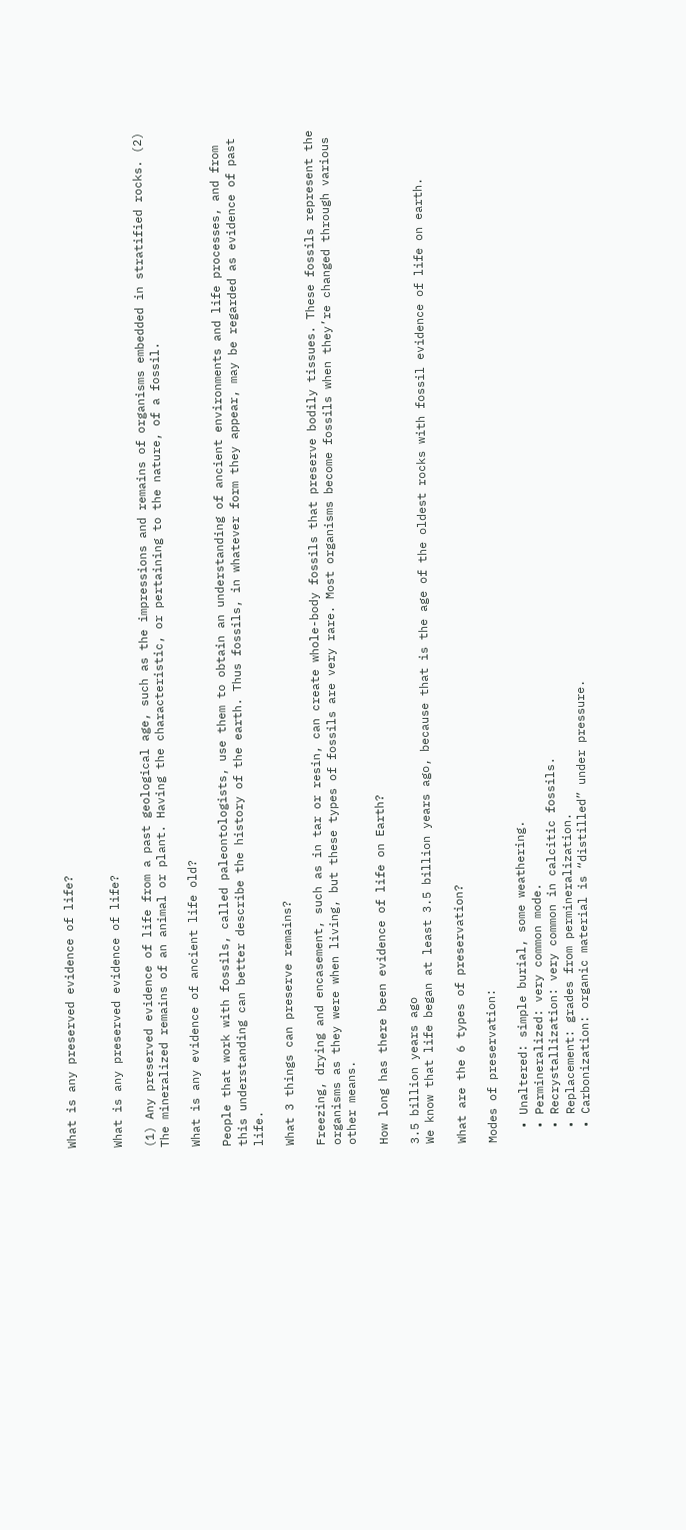What is any preserved evidence of life?


What is any preserved evidence of life?

(1) Any preserved evidence of life from a past geological age, such as the impressions and remains of organisms embedded in stratified rocks. (2) The mineralized remains of an animal or plant. Having the characteristic, or pertaining to the nature, of a fossil.

What is any evidence of ancient life old?

People that work with fossils, called paleontologists, use them to obtain an understanding of ancient environments and life processes, and from this understanding can better describe the history of the earth. Thus fossils, in whatever form they appear, may be regarded as evidence of past life.

What 3 things can preserve remains?

Freezing, drying and encasement, such as in tar or resin, can create whole-body fossils that preserve bodily tissues. These fossils represent the organisms as they were when living, but these types of fossils are very rare. Most organisms become fossils when they’re changed through various other means.

How long has there been evidence of life on Earth?

3.5 billion years ago
We know that life began at least 3.5 billion years ago, because that is the age of the oldest rocks with fossil evidence of life on earth.

What are the 6 types of preservation?

Modes of preservation:

  • Unaltered: simple burial, some weathering.
  • Permineralized: very common mode.
  • Recrystallization: very common in calcitic fossils.
  • Replacement: grades from permineralization.
  • Carbonization: organic material is “distilled” under pressure.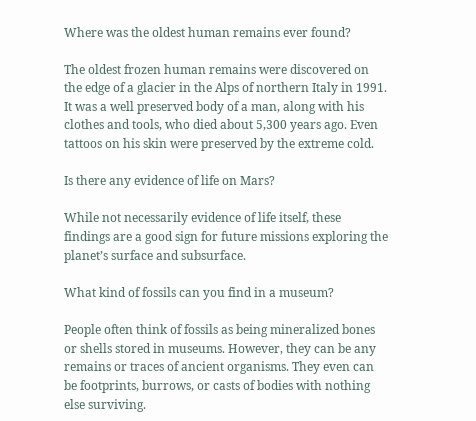Where was the oldest human remains ever found?

The oldest frozen human remains were discovered on the edge of a glacier in the Alps of northern Italy in 1991. It was a well preserved body of a man, along with his clothes and tools, who died about 5,300 years ago. Even tattoos on his skin were preserved by the extreme cold.

Is there any evidence of life on Mars?

While not necessarily evidence of life itself, these findings are a good sign for future missions exploring the planet’s surface and subsurface.

What kind of fossils can you find in a museum?

People often think of fossils as being mineralized bones or shells stored in museums. However, they can be any remains or traces of ancient organisms. They even can be footprints, burrows, or casts of bodies with nothing else surviving.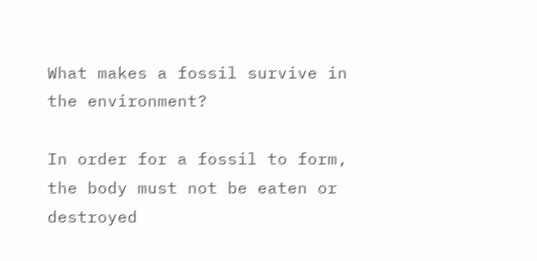What makes a fossil survive in the environment?

In order for a fossil to form, the body must not be eaten or destroyed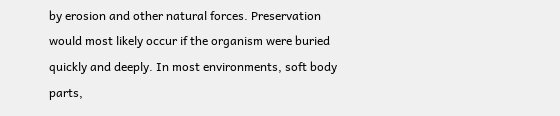by erosion and other natural forces. Preservation would most likely occur if the organism were buried quickly and deeply. In most environments, soft body parts,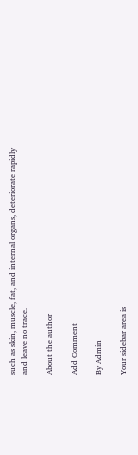such as skin, muscle, fat, and internal organs, deteriorate rapidly and leave no trace.

About the author

Add Comment

By Admin

Your sidebar area is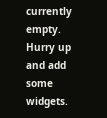currently empty. Hurry up and add some widgets.